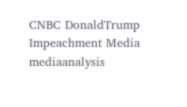CNBC DonaldTrump Impeachment Media mediaanalysis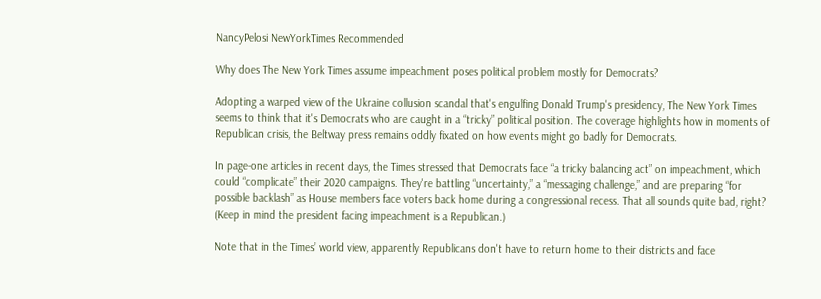NancyPelosi NewYorkTimes Recommended

Why does The New York Times assume impeachment poses political problem mostly for Democrats?

Adopting a warped view of the Ukraine collusion scandal that's engulfing Donald Trump's presidency, The New York Times seems to think that it's Democrats who are caught in a “tricky” political position. The coverage highlights how in moments of Republican crisis, the Beltway press remains oddly fixated on how events might go badly for Democrats.

In page-one articles in recent days, the Times stressed that Democrats face “a tricky balancing act” on impeachment, which could “complicate” their 2020 campaigns. They're battling “uncertainty,” a “messaging challenge,” and are preparing “for possible backlash” as House members face voters back home during a congressional recess. That all sounds quite bad, right? (Keep in mind the president facing impeachment is a Republican.)

Note that in the Times’ world view, apparently Republicans don't have to return home to their districts and face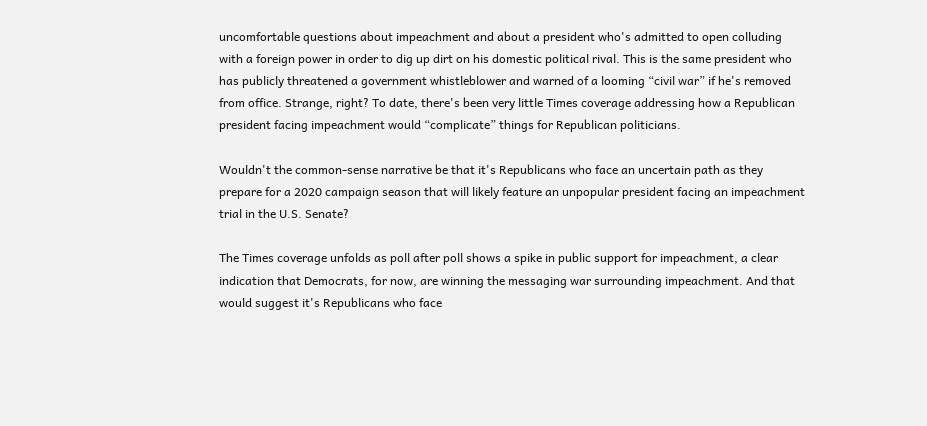uncomfortable questions about impeachment and about a president who's admitted to open colluding with a foreign power in order to dig up dirt on his domestic political rival. This is the same president who has publicly threatened a government whistleblower and warned of a looming “civil war” if he's removed from office. Strange, right? To date, there's been very little Times coverage addressing how a Republican president facing impeachment would “complicate” things for Republican politicians.

Wouldn't the common-sense narrative be that it's Republicans who face an uncertain path as they prepare for a 2020 campaign season that will likely feature an unpopular president facing an impeachment trial in the U.S. Senate?

The Times coverage unfolds as poll after poll shows a spike in public support for impeachment, a clear indication that Democrats, for now, are winning the messaging war surrounding impeachment. And that would suggest it's Republicans who face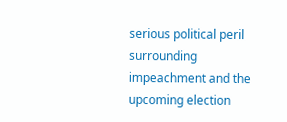serious political peril surrounding impeachment and the upcoming election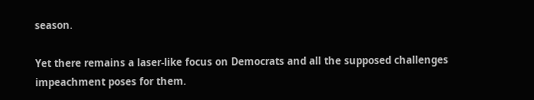season.

Yet there remains a laser-like focus on Democrats and all the supposed challenges impeachment poses for them.